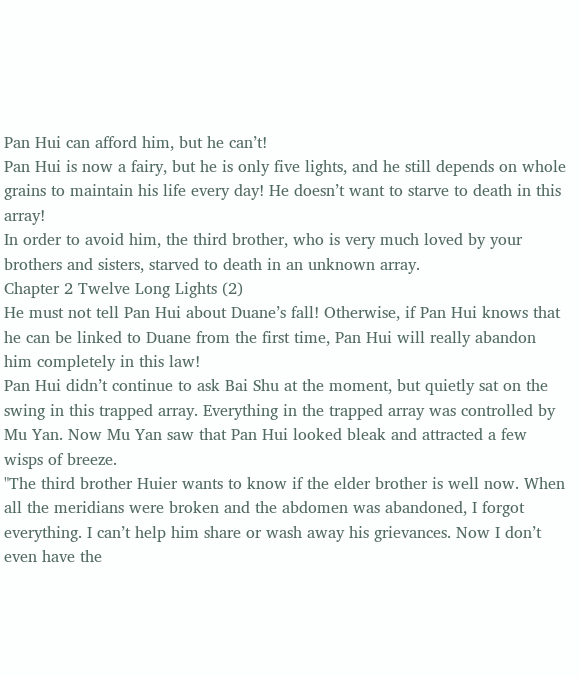Pan Hui can afford him, but he can’t!
Pan Hui is now a fairy, but he is only five lights, and he still depends on whole grains to maintain his life every day! He doesn’t want to starve to death in this array!
In order to avoid him, the third brother, who is very much loved by your brothers and sisters, starved to death in an unknown array.
Chapter 2 Twelve Long Lights (2)
He must not tell Pan Hui about Duane’s fall! Otherwise, if Pan Hui knows that he can be linked to Duane from the first time, Pan Hui will really abandon him completely in this law!
Pan Hui didn’t continue to ask Bai Shu at the moment, but quietly sat on the swing in this trapped array. Everything in the trapped array was controlled by Mu Yan. Now Mu Yan saw that Pan Hui looked bleak and attracted a few wisps of breeze.
"The third brother Huier wants to know if the elder brother is well now. When all the meridians were broken and the abdomen was abandoned, I forgot everything. I can’t help him share or wash away his grievances. Now I don’t even have the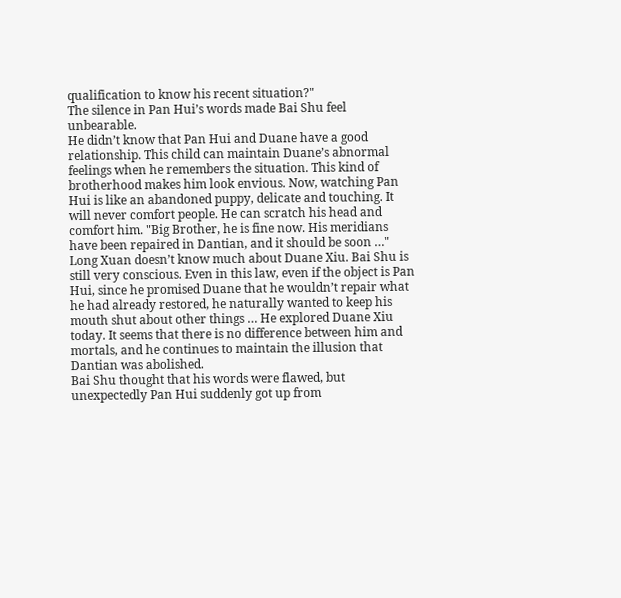qualification to know his recent situation?"
The silence in Pan Hui’s words made Bai Shu feel unbearable.
He didn’t know that Pan Hui and Duane have a good relationship. This child can maintain Duane’s abnormal feelings when he remembers the situation. This kind of brotherhood makes him look envious. Now, watching Pan Hui is like an abandoned puppy, delicate and touching. It will never comfort people. He can scratch his head and comfort him. "Big Brother, he is fine now. His meridians have been repaired in Dantian, and it should be soon …"
Long Xuan doesn’t know much about Duane Xiu. Bai Shu is still very conscious. Even in this law, even if the object is Pan Hui, since he promised Duane that he wouldn’t repair what he had already restored, he naturally wanted to keep his mouth shut about other things … He explored Duane Xiu today. It seems that there is no difference between him and mortals, and he continues to maintain the illusion that Dantian was abolished.
Bai Shu thought that his words were flawed, but unexpectedly Pan Hui suddenly got up from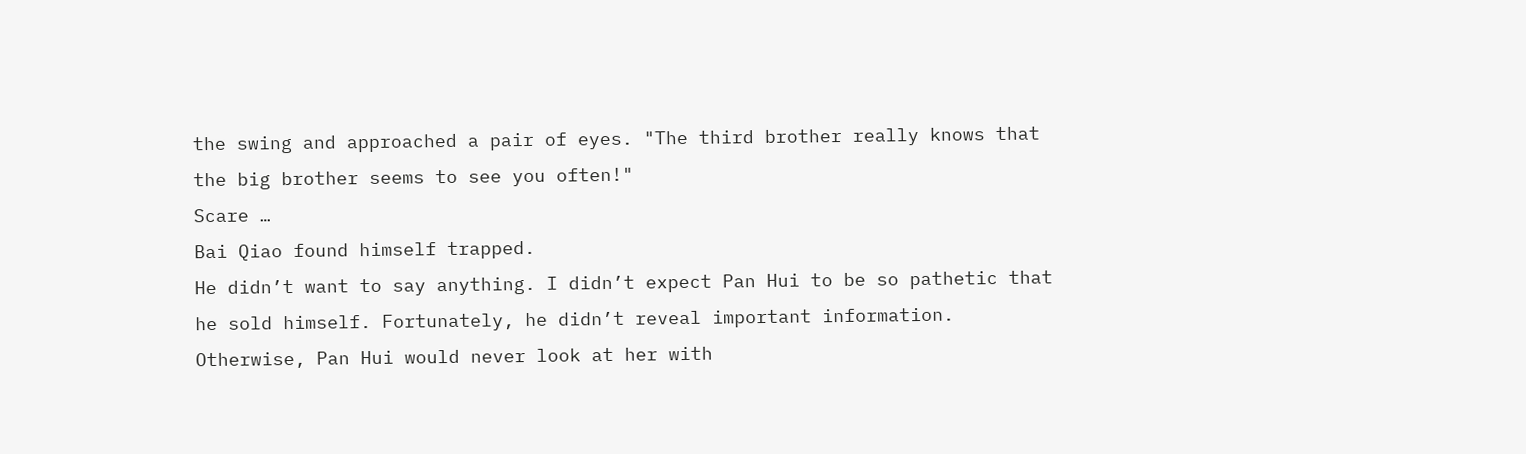the swing and approached a pair of eyes. "The third brother really knows that the big brother seems to see you often!"
Scare …
Bai Qiao found himself trapped.
He didn’t want to say anything. I didn’t expect Pan Hui to be so pathetic that he sold himself. Fortunately, he didn’t reveal important information. Otherwise, Pan Hui would never look at her with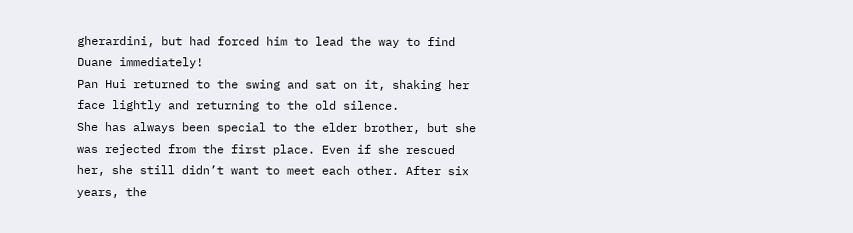gherardini, but had forced him to lead the way to find Duane immediately!
Pan Hui returned to the swing and sat on it, shaking her face lightly and returning to the old silence.
She has always been special to the elder brother, but she was rejected from the first place. Even if she rescued her, she still didn’t want to meet each other. After six years, the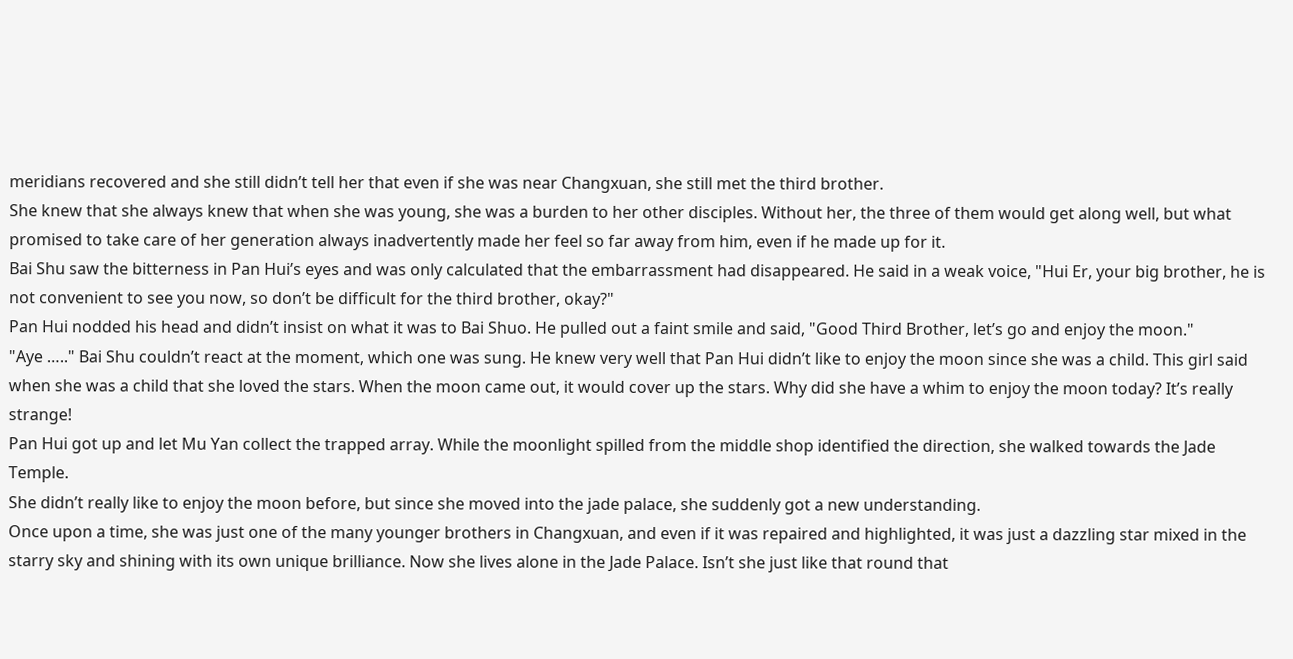meridians recovered and she still didn’t tell her that even if she was near Changxuan, she still met the third brother.
She knew that she always knew that when she was young, she was a burden to her other disciples. Without her, the three of them would get along well, but what promised to take care of her generation always inadvertently made her feel so far away from him, even if he made up for it.
Bai Shu saw the bitterness in Pan Hui’s eyes and was only calculated that the embarrassment had disappeared. He said in a weak voice, "Hui Er, your big brother, he is not convenient to see you now, so don’t be difficult for the third brother, okay?"
Pan Hui nodded his head and didn’t insist on what it was to Bai Shuo. He pulled out a faint smile and said, "Good Third Brother, let’s go and enjoy the moon."
"Aye ….." Bai Shu couldn’t react at the moment, which one was sung. He knew very well that Pan Hui didn’t like to enjoy the moon since she was a child. This girl said when she was a child that she loved the stars. When the moon came out, it would cover up the stars. Why did she have a whim to enjoy the moon today? It’s really strange!
Pan Hui got up and let Mu Yan collect the trapped array. While the moonlight spilled from the middle shop identified the direction, she walked towards the Jade Temple.
She didn’t really like to enjoy the moon before, but since she moved into the jade palace, she suddenly got a new understanding.
Once upon a time, she was just one of the many younger brothers in Changxuan, and even if it was repaired and highlighted, it was just a dazzling star mixed in the starry sky and shining with its own unique brilliance. Now she lives alone in the Jade Palace. Isn’t she just like that round that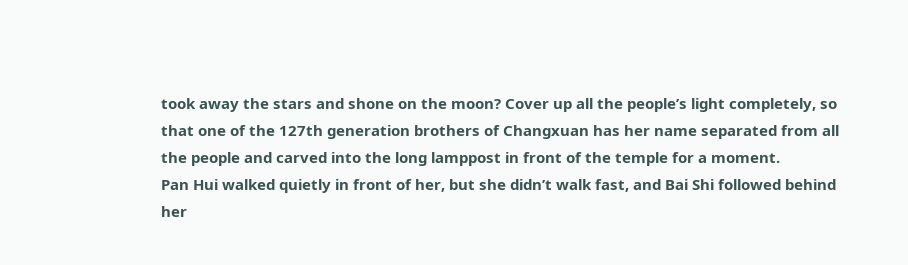took away the stars and shone on the moon? Cover up all the people’s light completely, so that one of the 127th generation brothers of Changxuan has her name separated from all the people and carved into the long lamppost in front of the temple for a moment.
Pan Hui walked quietly in front of her, but she didn’t walk fast, and Bai Shi followed behind her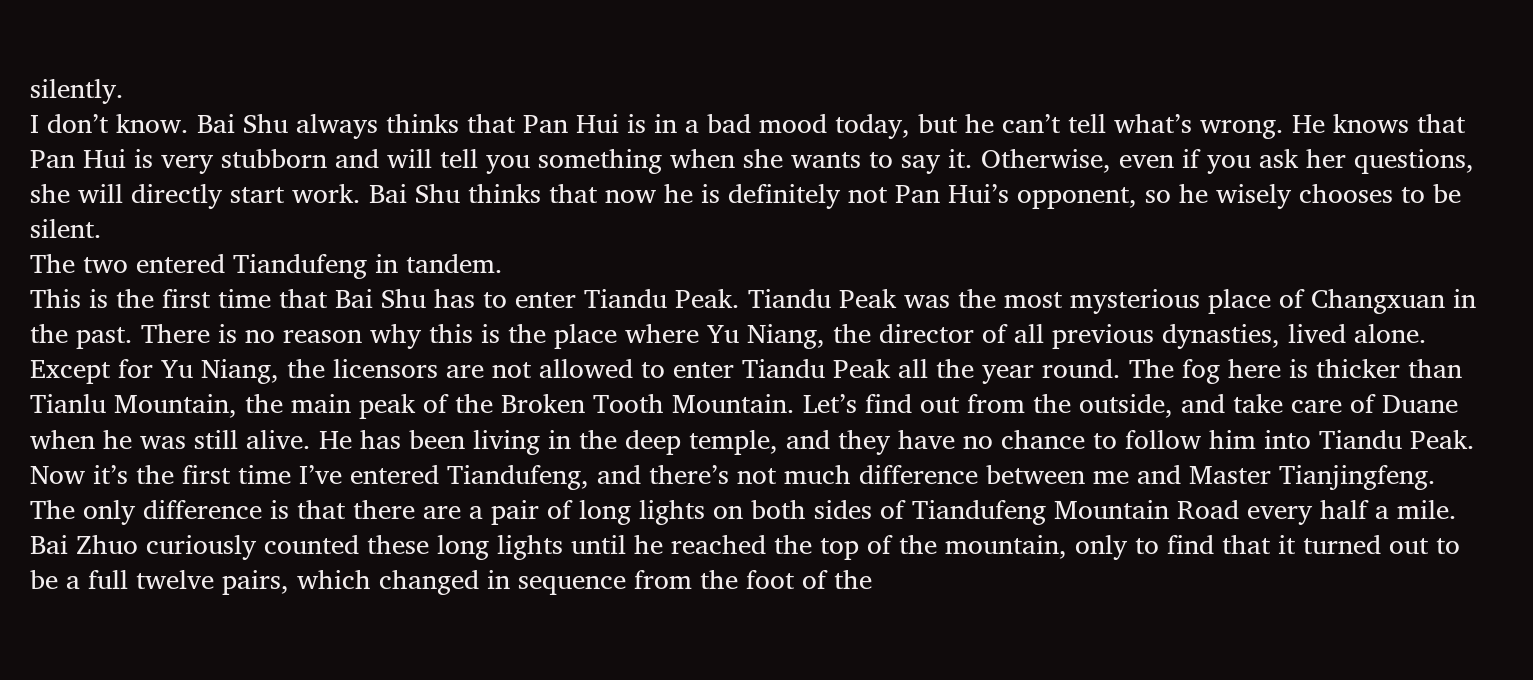silently.
I don’t know. Bai Shu always thinks that Pan Hui is in a bad mood today, but he can’t tell what’s wrong. He knows that Pan Hui is very stubborn and will tell you something when she wants to say it. Otherwise, even if you ask her questions, she will directly start work. Bai Shu thinks that now he is definitely not Pan Hui’s opponent, so he wisely chooses to be silent.
The two entered Tiandufeng in tandem.
This is the first time that Bai Shu has to enter Tiandu Peak. Tiandu Peak was the most mysterious place of Changxuan in the past. There is no reason why this is the place where Yu Niang, the director of all previous dynasties, lived alone. Except for Yu Niang, the licensors are not allowed to enter Tiandu Peak all the year round. The fog here is thicker than Tianlu Mountain, the main peak of the Broken Tooth Mountain. Let’s find out from the outside, and take care of Duane when he was still alive. He has been living in the deep temple, and they have no chance to follow him into Tiandu Peak.
Now it’s the first time I’ve entered Tiandufeng, and there’s not much difference between me and Master Tianjingfeng. The only difference is that there are a pair of long lights on both sides of Tiandufeng Mountain Road every half a mile. Bai Zhuo curiously counted these long lights until he reached the top of the mountain, only to find that it turned out to be a full twelve pairs, which changed in sequence from the foot of the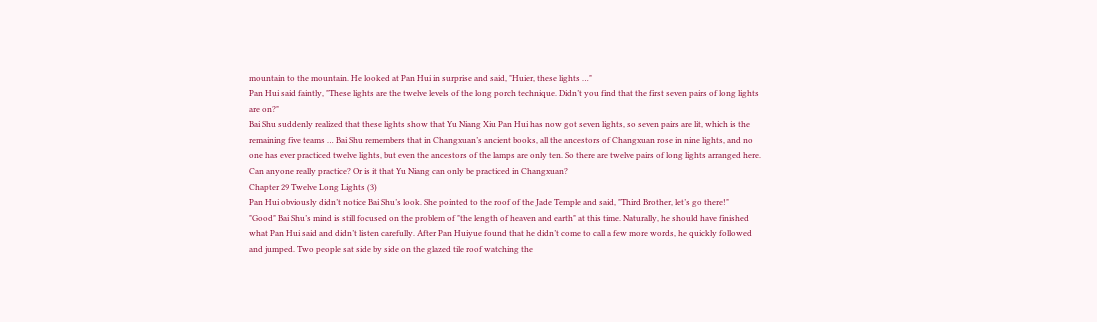mountain to the mountain. He looked at Pan Hui in surprise and said, "Huier, these lights …"
Pan Hui said faintly, "These lights are the twelve levels of the long porch technique. Didn’t you find that the first seven pairs of long lights are on?"
Bai Shu suddenly realized that these lights show that Yu Niang Xiu Pan Hui has now got seven lights, so seven pairs are lit, which is the remaining five teams … Bai Shu remembers that in Changxuan’s ancient books, all the ancestors of Changxuan rose in nine lights, and no one has ever practiced twelve lights, but even the ancestors of the lamps are only ten. So there are twelve pairs of long lights arranged here. Can anyone really practice? Or is it that Yu Niang can only be practiced in Changxuan?
Chapter 29 Twelve Long Lights (3)
Pan Hui obviously didn’t notice Bai Shu’s look. She pointed to the roof of the Jade Temple and said, "Third Brother, let’s go there!"
"Good" Bai Shu’s mind is still focused on the problem of "the length of heaven and earth" at this time. Naturally, he should have finished what Pan Hui said and didn’t listen carefully. After Pan Huiyue found that he didn’t come to call a few more words, he quickly followed and jumped. Two people sat side by side on the glazed tile roof watching the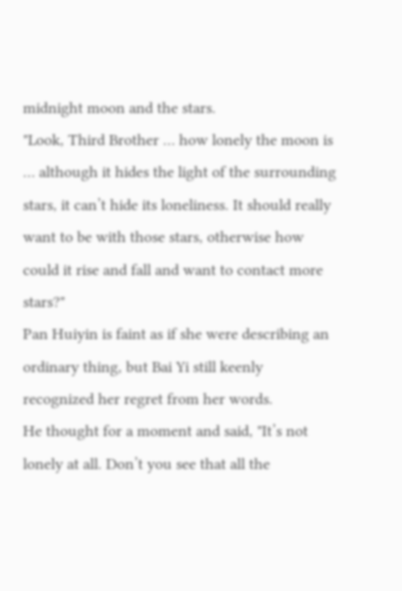midnight moon and the stars.
"Look, Third Brother … how lonely the moon is … although it hides the light of the surrounding stars, it can’t hide its loneliness. It should really want to be with those stars, otherwise how could it rise and fall and want to contact more stars?"
Pan Huiyin is faint as if she were describing an ordinary thing, but Bai Yi still keenly recognized her regret from her words.
He thought for a moment and said, "It’s not lonely at all. Don’t you see that all the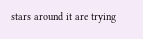stars around it are trying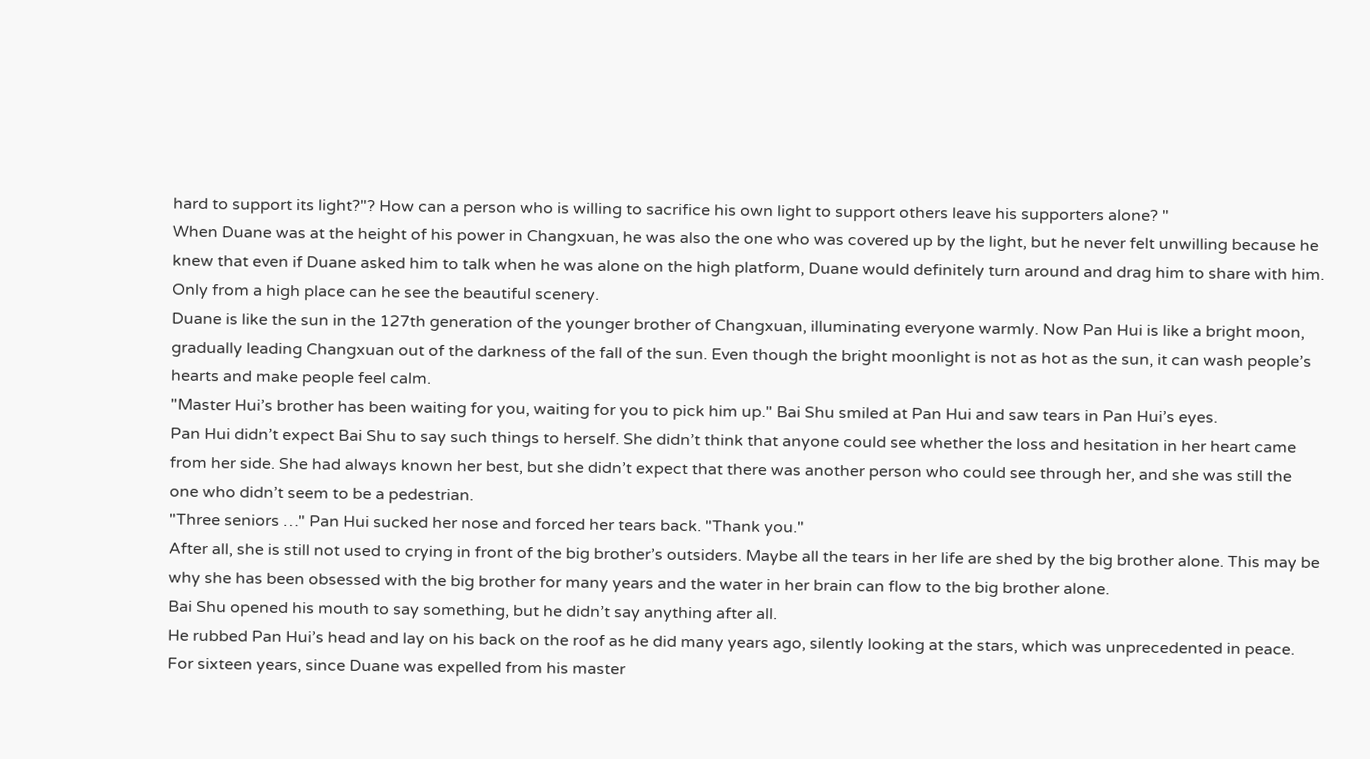hard to support its light?"? How can a person who is willing to sacrifice his own light to support others leave his supporters alone? "
When Duane was at the height of his power in Changxuan, he was also the one who was covered up by the light, but he never felt unwilling because he knew that even if Duane asked him to talk when he was alone on the high platform, Duane would definitely turn around and drag him to share with him. Only from a high place can he see the beautiful scenery.
Duane is like the sun in the 127th generation of the younger brother of Changxuan, illuminating everyone warmly. Now Pan Hui is like a bright moon, gradually leading Changxuan out of the darkness of the fall of the sun. Even though the bright moonlight is not as hot as the sun, it can wash people’s hearts and make people feel calm.
"Master Hui’s brother has been waiting for you, waiting for you to pick him up." Bai Shu smiled at Pan Hui and saw tears in Pan Hui’s eyes.
Pan Hui didn’t expect Bai Shu to say such things to herself. She didn’t think that anyone could see whether the loss and hesitation in her heart came from her side. She had always known her best, but she didn’t expect that there was another person who could see through her, and she was still the one who didn’t seem to be a pedestrian.
"Three seniors …" Pan Hui sucked her nose and forced her tears back. "Thank you."
After all, she is still not used to crying in front of the big brother’s outsiders. Maybe all the tears in her life are shed by the big brother alone. This may be why she has been obsessed with the big brother for many years and the water in her brain can flow to the big brother alone.
Bai Shu opened his mouth to say something, but he didn’t say anything after all.
He rubbed Pan Hui’s head and lay on his back on the roof as he did many years ago, silently looking at the stars, which was unprecedented in peace.
For sixteen years, since Duane was expelled from his master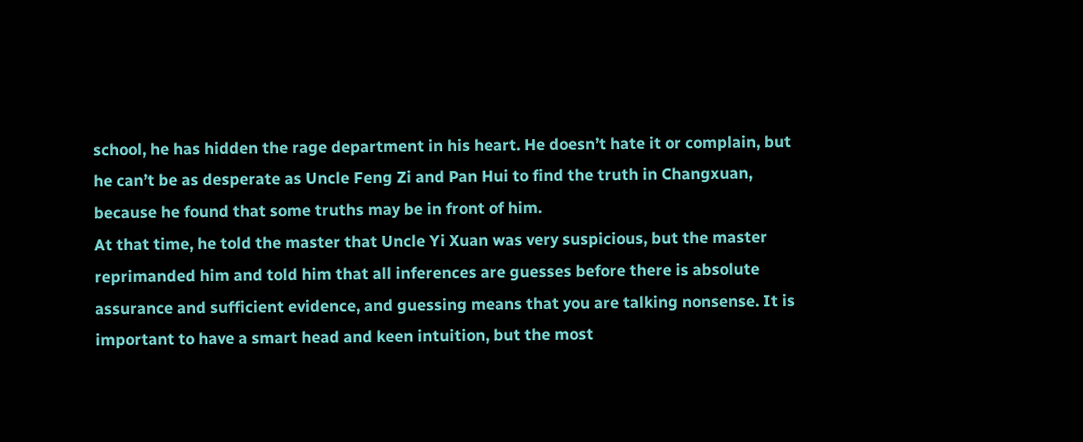school, he has hidden the rage department in his heart. He doesn’t hate it or complain, but he can’t be as desperate as Uncle Feng Zi and Pan Hui to find the truth in Changxuan, because he found that some truths may be in front of him.
At that time, he told the master that Uncle Yi Xuan was very suspicious, but the master reprimanded him and told him that all inferences are guesses before there is absolute assurance and sufficient evidence, and guessing means that you are talking nonsense. It is important to have a smart head and keen intuition, but the most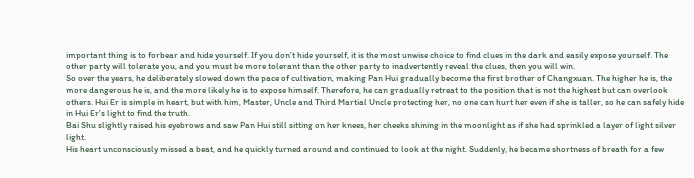important thing is to forbear and hide yourself. If you don’t hide yourself, it is the most unwise choice to find clues in the dark and easily expose yourself. The other party will tolerate you, and you must be more tolerant than the other party to inadvertently reveal the clues, then you will win.
So over the years, he deliberately slowed down the pace of cultivation, making Pan Hui gradually become the first brother of Changxuan. The higher he is, the more dangerous he is, and the more likely he is to expose himself. Therefore, he can gradually retreat to the position that is not the highest but can overlook others. Hui Er is simple in heart, but with him, Master, Uncle and Third Martial Uncle protecting her, no one can hurt her even if she is taller, so he can safely hide in Hui Er’s light to find the truth.
Bai Shu slightly raised his eyebrows and saw Pan Hui still sitting on her knees, her cheeks shining in the moonlight as if she had sprinkled a layer of light silver light.
His heart unconsciously missed a beat, and he quickly turned around and continued to look at the night. Suddenly, he became shortness of breath for a few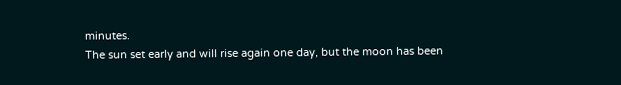minutes.
The sun set early and will rise again one day, but the moon has been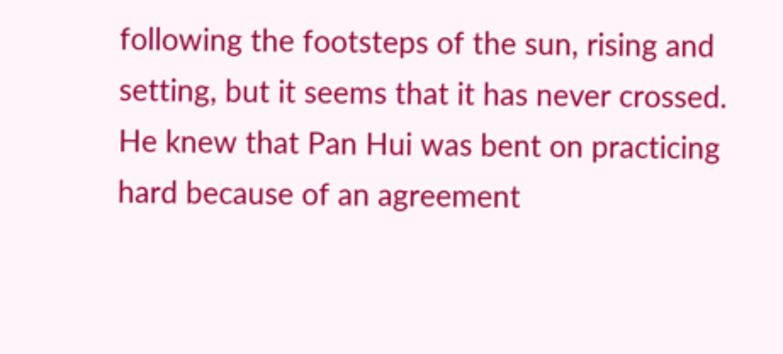following the footsteps of the sun, rising and setting, but it seems that it has never crossed.
He knew that Pan Hui was bent on practicing hard because of an agreement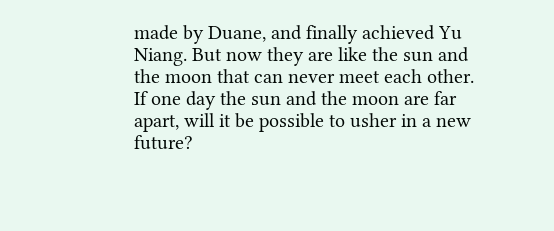made by Duane, and finally achieved Yu Niang. But now they are like the sun and the moon that can never meet each other. If one day the sun and the moon are far apart, will it be possible to usher in a new future?